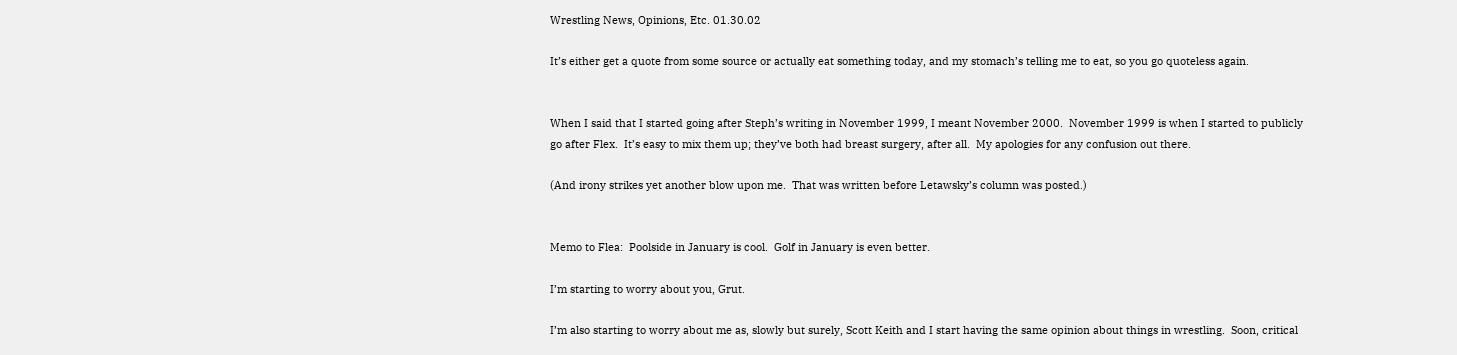Wrestling News, Opinions, Etc. 01.30.02

It’s either get a quote from some source or actually eat something today, and my stomach’s telling me to eat, so you go quoteless again.


When I said that I started going after Steph’s writing in November 1999, I meant November 2000.  November 1999 is when I started to publicly go after Flex.  It’s easy to mix them up; they’ve both had breast surgery, after all.  My apologies for any confusion out there.

(And irony strikes yet another blow upon me.  That was written before Letawsky’s column was posted.)


Memo to Flea:  Poolside in January is cool.  Golf in January is even better.

I’m starting to worry about you, Grut.

I’m also starting to worry about me as, slowly but surely, Scott Keith and I start having the same opinion about things in wrestling.  Soon, critical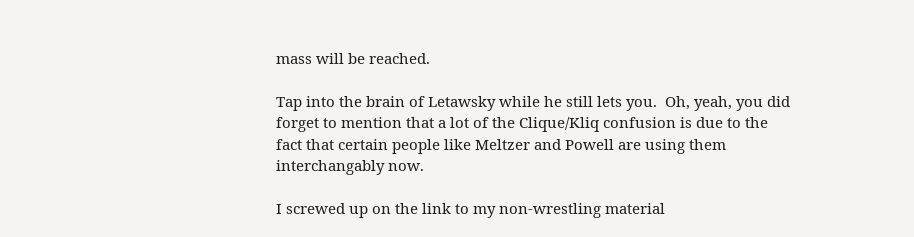mass will be reached.

Tap into the brain of Letawsky while he still lets you.  Oh, yeah, you did forget to mention that a lot of the Clique/Kliq confusion is due to the fact that certain people like Meltzer and Powell are using them interchangably now.

I screwed up on the link to my non-wrestling material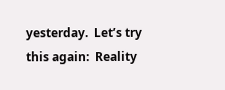yesterday.  Let’s try this again:  Reality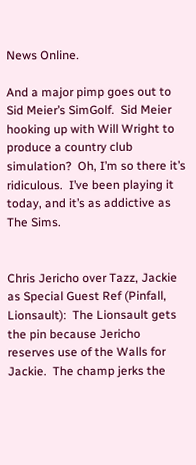News Online.

And a major pimp goes out to Sid Meier’s SimGolf.  Sid Meier hooking up with Will Wright to produce a country club simulation?  Oh, I’m so there it’s ridiculous.  I’ve been playing it today, and it’s as addictive as The Sims.


Chris Jericho over Tazz, Jackie as Special Guest Ref (Pinfall, Lionsault):  The Lionsault gets the pin because Jericho reserves use of the Walls for Jackie.  The champ jerks the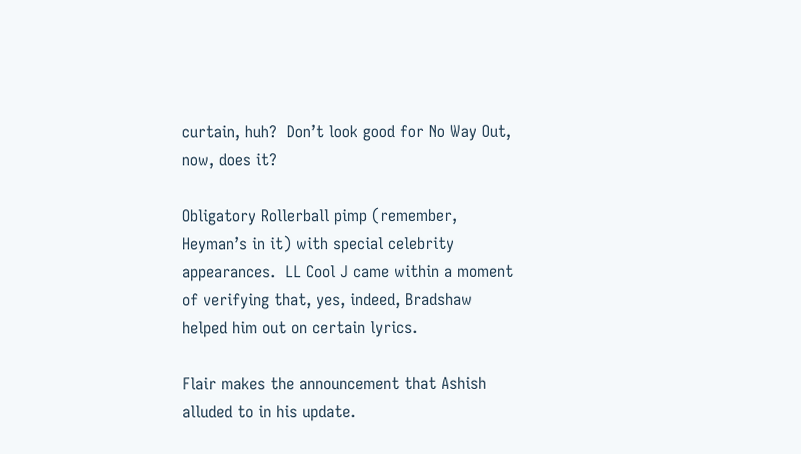curtain, huh?  Don’t look good for No Way Out, now, does it?

Obligatory Rollerball pimp (remember, Heyman’s in it) with special celebrity appearances.  LL Cool J came within a moment of verifying that, yes, indeed, Bradshaw helped him out on certain lyrics.

Flair makes the announcement that Ashish alluded to in his update.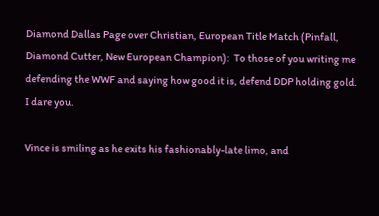Diamond Dallas Page over Christian, European Title Match (Pinfall, Diamond Cutter, New European Champion):  To those of you writing me defending the WWF and saying how good it is, defend DDP holding gold.  I dare you.

Vince is smiling as he exits his fashionably-late limo, and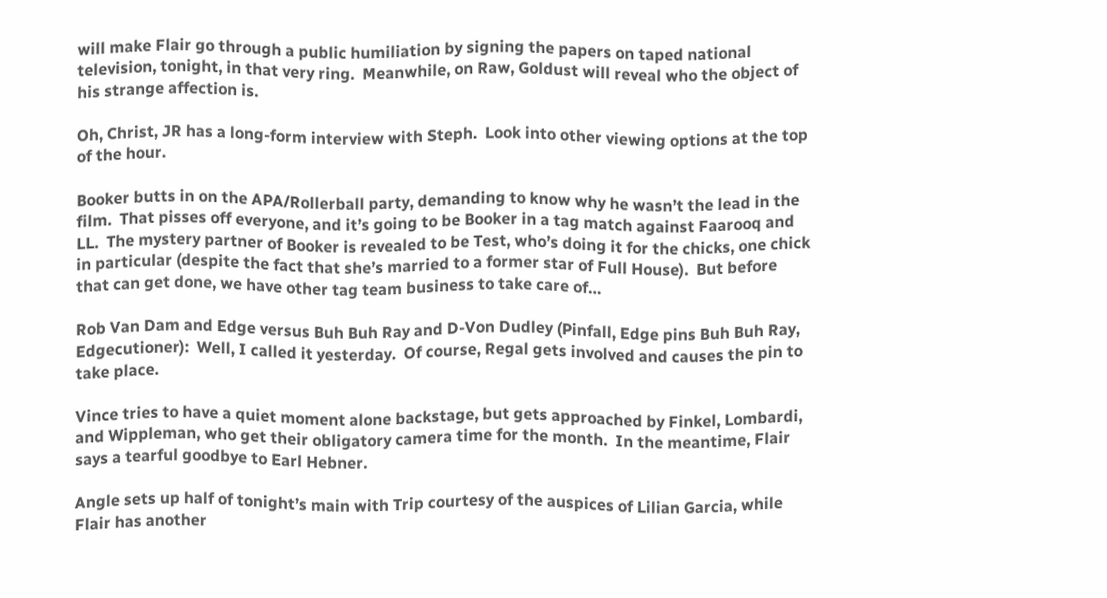will make Flair go through a public humiliation by signing the papers on taped national television, tonight, in that very ring.  Meanwhile, on Raw, Goldust will reveal who the object of his strange affection is.

Oh, Christ, JR has a long-form interview with Steph.  Look into other viewing options at the top of the hour.

Booker butts in on the APA/Rollerball party, demanding to know why he wasn’t the lead in the film.  That pisses off everyone, and it’s going to be Booker in a tag match against Faarooq and LL.  The mystery partner of Booker is revealed to be Test, who’s doing it for the chicks, one chick in particular (despite the fact that she’s married to a former star of Full House).  But before that can get done, we have other tag team business to take care of…

Rob Van Dam and Edge versus Buh Buh Ray and D-Von Dudley (Pinfall, Edge pins Buh Buh Ray, Edgecutioner):  Well, I called it yesterday.  Of course, Regal gets involved and causes the pin to take place.

Vince tries to have a quiet moment alone backstage, but gets approached by Finkel, Lombardi, and Wippleman, who get their obligatory camera time for the month.  In the meantime, Flair says a tearful goodbye to Earl Hebner.

Angle sets up half of tonight’s main with Trip courtesy of the auspices of Lilian Garcia, while Flair has another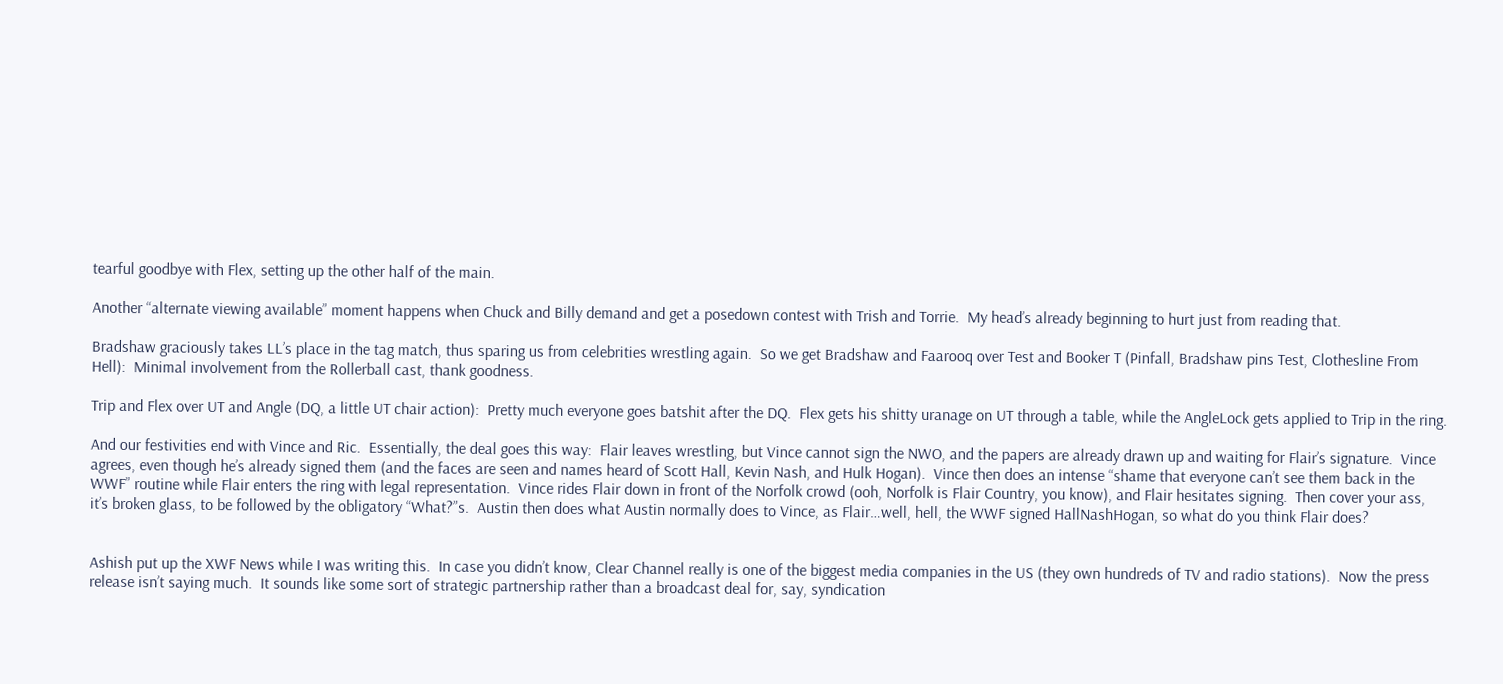tearful goodbye with Flex, setting up the other half of the main.

Another “alternate viewing available” moment happens when Chuck and Billy demand and get a posedown contest with Trish and Torrie.  My head’s already beginning to hurt just from reading that.

Bradshaw graciously takes LL’s place in the tag match, thus sparing us from celebrities wrestling again.  So we get Bradshaw and Faarooq over Test and Booker T (Pinfall, Bradshaw pins Test, Clothesline From Hell):  Minimal involvement from the Rollerball cast, thank goodness.

Trip and Flex over UT and Angle (DQ, a little UT chair action):  Pretty much everyone goes batshit after the DQ.  Flex gets his shitty uranage on UT through a table, while the AngleLock gets applied to Trip in the ring.

And our festivities end with Vince and Ric.  Essentially, the deal goes this way:  Flair leaves wrestling, but Vince cannot sign the NWO, and the papers are already drawn up and waiting for Flair’s signature.  Vince agrees, even though he’s already signed them (and the faces are seen and names heard of Scott Hall, Kevin Nash, and Hulk Hogan).  Vince then does an intense “shame that everyone can’t see them back in the WWF” routine while Flair enters the ring with legal representation.  Vince rides Flair down in front of the Norfolk crowd (ooh, Norfolk is Flair Country, you know), and Flair hesitates signing.  Then cover your ass, it’s broken glass, to be followed by the obligatory “What?”s.  Austin then does what Austin normally does to Vince, as Flair…well, hell, the WWF signed HallNashHogan, so what do you think Flair does?


Ashish put up the XWF News while I was writing this.  In case you didn’t know, Clear Channel really is one of the biggest media companies in the US (they own hundreds of TV and radio stations).  Now the press release isn’t saying much.  It sounds like some sort of strategic partnership rather than a broadcast deal for, say, syndication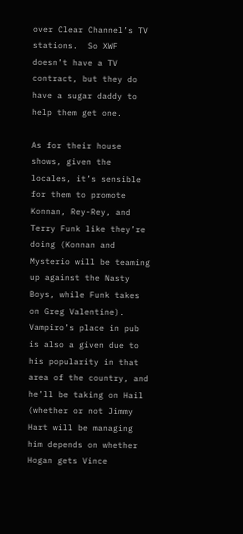over Clear Channel’s TV stations.  So XWF doesn’t have a TV contract, but they do have a sugar daddy to help them get one.

As for their house shows, given the locales, it’s sensible for them to promote Konnan, Rey-Rey, and Terry Funk like they’re doing (Konnan and Mysterio will be teaming up against the Nasty Boys, while Funk takes on Greg Valentine).  Vampiro’s place in pub is also a given due to his popularity in that area of the country, and he’ll be taking on Hail (whether or not Jimmy Hart will be managing him depends on whether Hogan gets Vince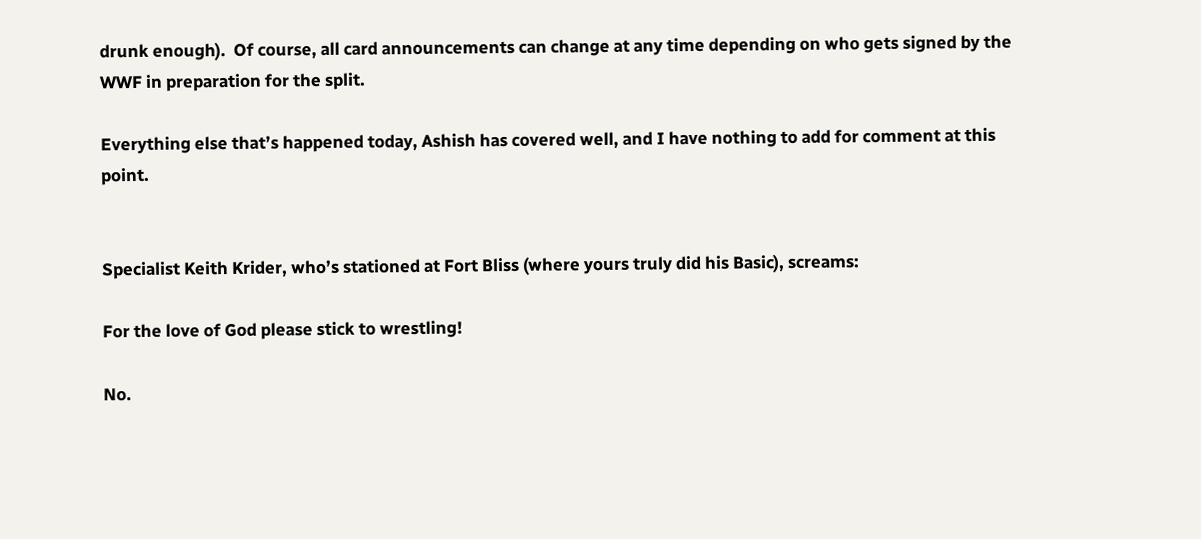drunk enough).  Of course, all card announcements can change at any time depending on who gets signed by the WWF in preparation for the split.

Everything else that’s happened today, Ashish has covered well, and I have nothing to add for comment at this point.


Specialist Keith Krider, who’s stationed at Fort Bliss (where yours truly did his Basic), screams:

For the love of God please stick to wrestling!

No.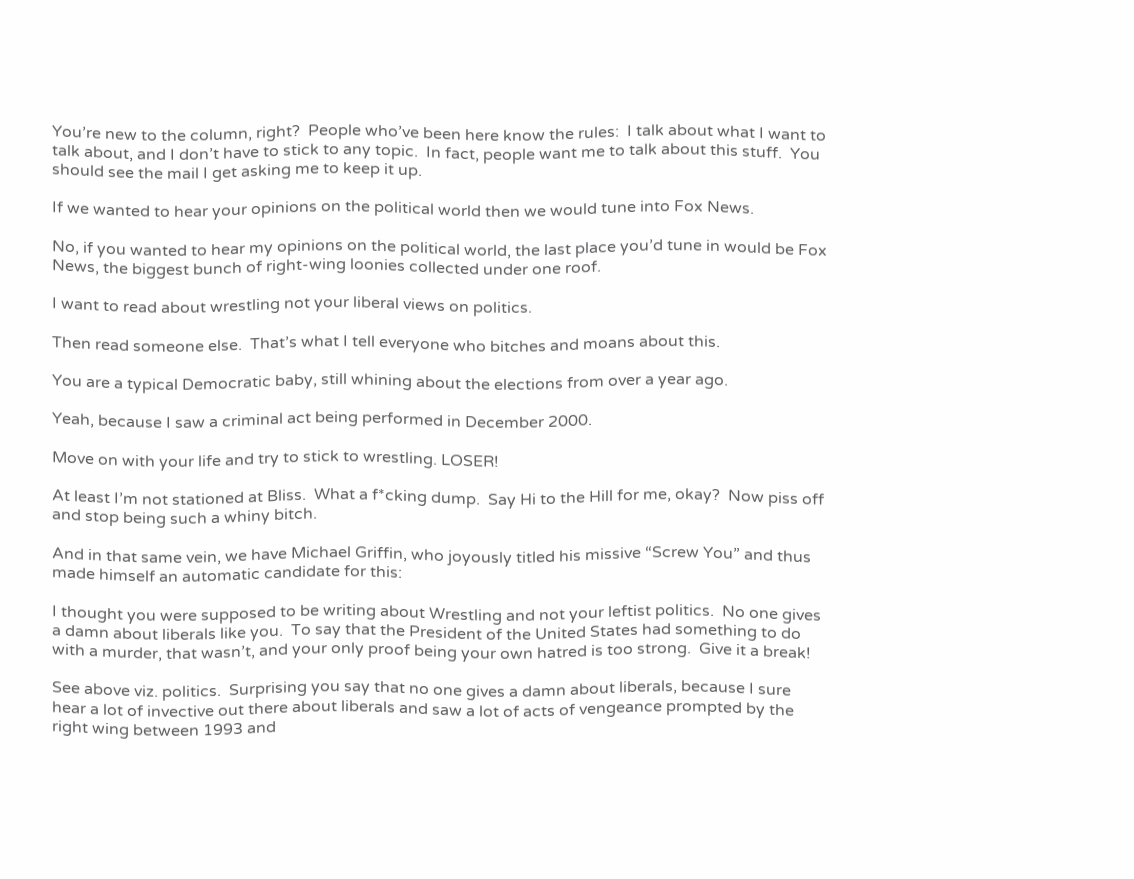You’re new to the column, right?  People who’ve been here know the rules:  I talk about what I want to talk about, and I don’t have to stick to any topic.  In fact, people want me to talk about this stuff.  You should see the mail I get asking me to keep it up.

If we wanted to hear your opinions on the political world then we would tune into Fox News.

No, if you wanted to hear my opinions on the political world, the last place you’d tune in would be Fox News, the biggest bunch of right-wing loonies collected under one roof.

I want to read about wrestling not your liberal views on politics.

Then read someone else.  That’s what I tell everyone who bitches and moans about this.

You are a typical Democratic baby, still whining about the elections from over a year ago.

Yeah, because I saw a criminal act being performed in December 2000.

Move on with your life and try to stick to wrestling. LOSER!

At least I’m not stationed at Bliss.  What a f*cking dump.  Say Hi to the Hill for me, okay?  Now piss off and stop being such a whiny bitch.

And in that same vein, we have Michael Griffin, who joyously titled his missive “Screw You” and thus made himself an automatic candidate for this:

I thought you were supposed to be writing about Wrestling and not your leftist politics.  No one gives a damn about liberals like you.  To say that the President of the United States had something to do with a murder, that wasn’t, and your only proof being your own hatred is too strong.  Give it a break!

See above viz. politics.  Surprising you say that no one gives a damn about liberals, because I sure hear a lot of invective out there about liberals and saw a lot of acts of vengeance prompted by the right wing between 1993 and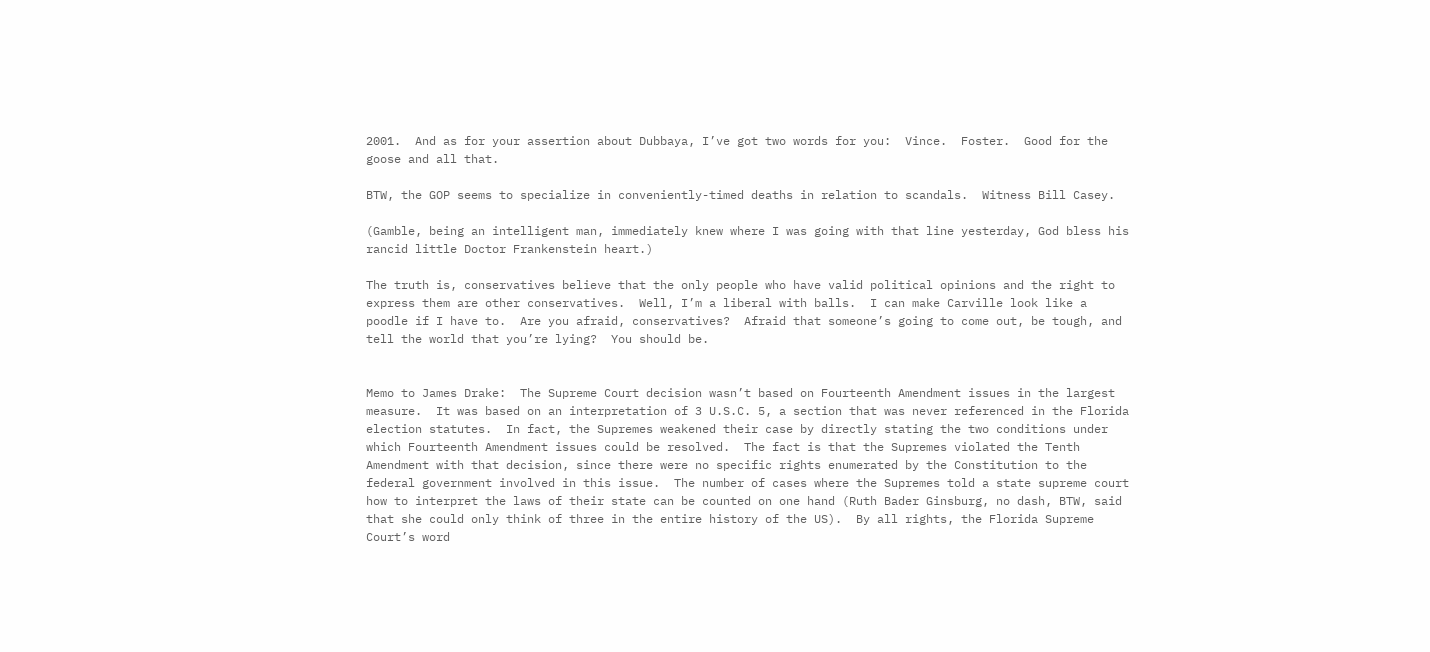2001.  And as for your assertion about Dubbaya, I’ve got two words for you:  Vince.  Foster.  Good for the goose and all that.

BTW, the GOP seems to specialize in conveniently-timed deaths in relation to scandals.  Witness Bill Casey.

(Gamble, being an intelligent man, immediately knew where I was going with that line yesterday, God bless his rancid little Doctor Frankenstein heart.)

The truth is, conservatives believe that the only people who have valid political opinions and the right to express them are other conservatives.  Well, I’m a liberal with balls.  I can make Carville look like a poodle if I have to.  Are you afraid, conservatives?  Afraid that someone’s going to come out, be tough, and tell the world that you’re lying?  You should be.


Memo to James Drake:  The Supreme Court decision wasn’t based on Fourteenth Amendment issues in the largest measure.  It was based on an interpretation of 3 U.S.C. 5, a section that was never referenced in the Florida election statutes.  In fact, the Supremes weakened their case by directly stating the two conditions under which Fourteenth Amendment issues could be resolved.  The fact is that the Supremes violated the Tenth Amendment with that decision, since there were no specific rights enumerated by the Constitution to the federal government involved in this issue.  The number of cases where the Supremes told a state supreme court how to interpret the laws of their state can be counted on one hand (Ruth Bader Ginsburg, no dash, BTW, said that she could only think of three in the entire history of the US).  By all rights, the Florida Supreme Court’s word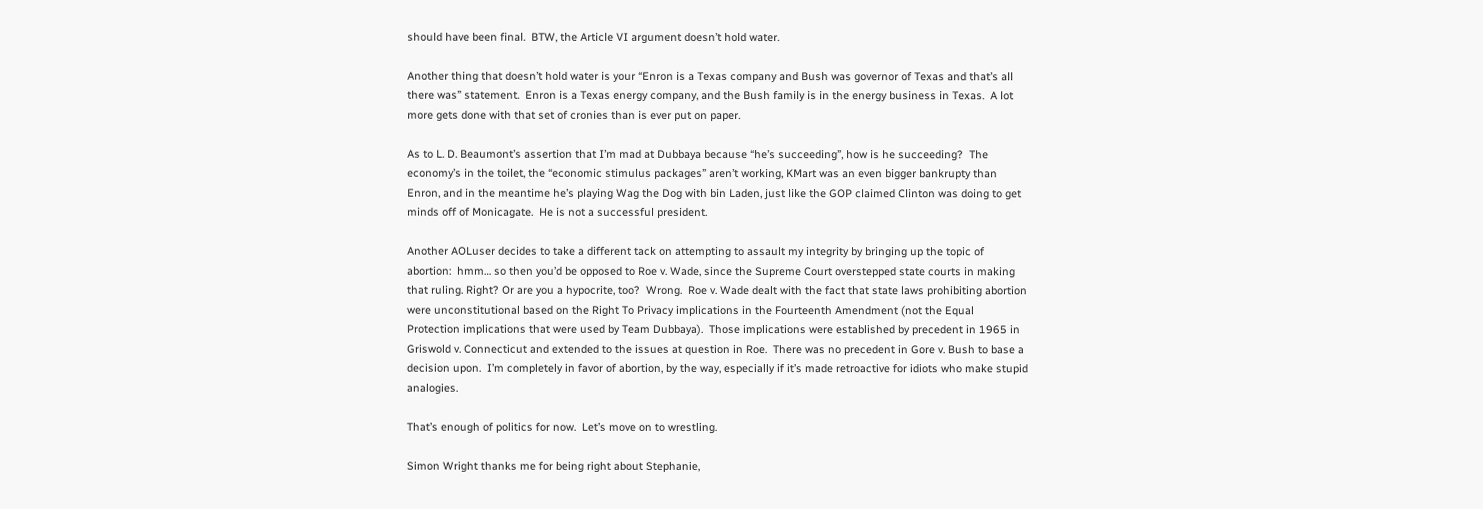should have been final.  BTW, the Article VI argument doesn’t hold water.

Another thing that doesn’t hold water is your “Enron is a Texas company and Bush was governor of Texas and that’s all there was” statement.  Enron is a Texas energy company, and the Bush family is in the energy business in Texas.  A lot more gets done with that set of cronies than is ever put on paper.

As to L. D. Beaumont’s assertion that I’m mad at Dubbaya because “he’s succeeding”, how is he succeeding?  The economy’s in the toilet, the “economic stimulus packages” aren’t working, KMart was an even bigger bankrupty than Enron, and in the meantime he’s playing Wag the Dog with bin Laden, just like the GOP claimed Clinton was doing to get minds off of Monicagate.  He is not a successful president.

Another AOLuser decides to take a different tack on attempting to assault my integrity by bringing up the topic of abortion:  hmm… so then you’d be opposed to Roe v. Wade, since the Supreme Court overstepped state courts in making that ruling. Right? Or are you a hypocrite, too?  Wrong.  Roe v. Wade dealt with the fact that state laws prohibiting abortion were unconstitutional based on the Right To Privacy implications in the Fourteenth Amendment (not the Equal Protection implications that were used by Team Dubbaya).  Those implications were established by precedent in 1965 in Griswold v. Connecticut and extended to the issues at question in Roe.  There was no precedent in Gore v. Bush to base a decision upon.  I’m completely in favor of abortion, by the way, especially if it’s made retroactive for idiots who make stupid analogies.

That’s enough of politics for now.  Let’s move on to wrestling.

Simon Wright thanks me for being right about Stephanie,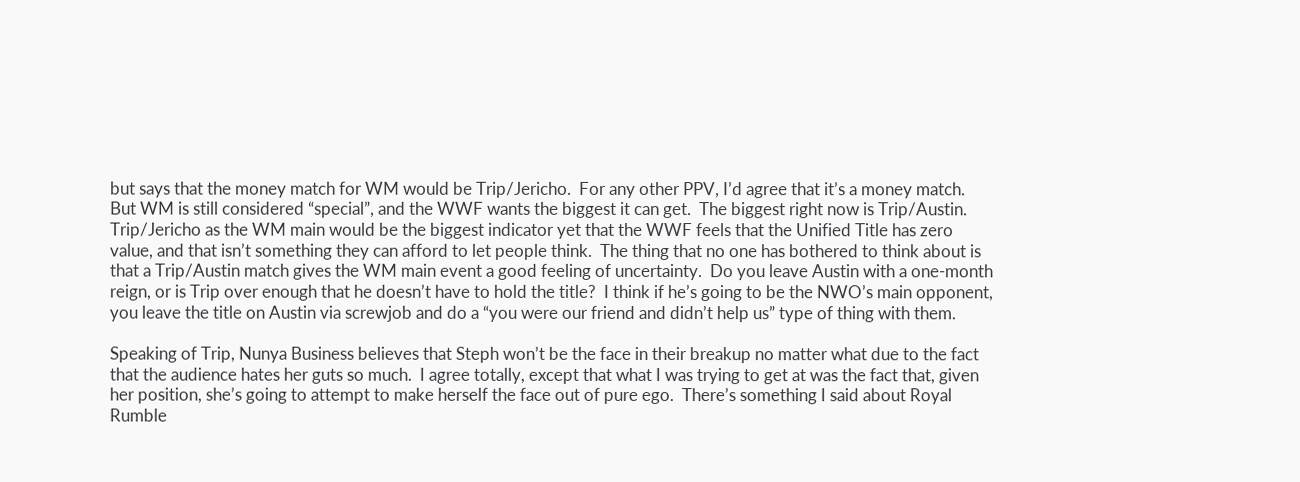but says that the money match for WM would be Trip/Jericho.  For any other PPV, I’d agree that it’s a money match.  But WM is still considered “special”, and the WWF wants the biggest it can get.  The biggest right now is Trip/Austin.  Trip/Jericho as the WM main would be the biggest indicator yet that the WWF feels that the Unified Title has zero value, and that isn’t something they can afford to let people think.  The thing that no one has bothered to think about is that a Trip/Austin match gives the WM main event a good feeling of uncertainty.  Do you leave Austin with a one-month reign, or is Trip over enough that he doesn’t have to hold the title?  I think if he’s going to be the NWO’s main opponent, you leave the title on Austin via screwjob and do a “you were our friend and didn’t help us” type of thing with them.

Speaking of Trip, Nunya Business believes that Steph won’t be the face in their breakup no matter what due to the fact that the audience hates her guts so much.  I agree totally, except that what I was trying to get at was the fact that, given her position, she’s going to attempt to make herself the face out of pure ego.  There’s something I said about Royal Rumble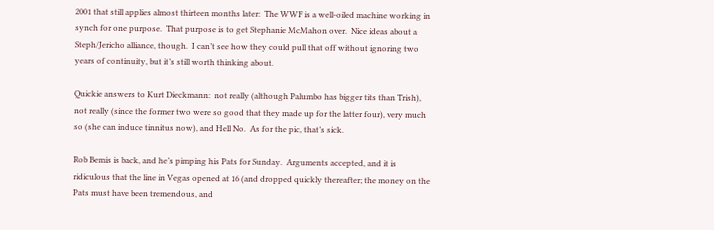2001 that still applies almost thirteen months later:  The WWF is a well-oiled machine working in synch for one purpose.  That purpose is to get Stephanie McMahon over.  Nice ideas about a Steph/Jericho alliance, though.  I can’t see how they could pull that off without ignoring two years of continuity, but it’s still worth thinking about.

Quickie answers to Kurt Dieckmann:  not really (although Palumbo has bigger tits than Trish), not really (since the former two were so good that they made up for the latter four), very much so (she can induce tinnitus now), and Hell No.  As for the pic, that’s sick.

Rob Bemis is back, and he’s pimping his Pats for Sunday.  Arguments accepted, and it is ridiculous that the line in Vegas opened at 16 (and dropped quickly thereafter; the money on the Pats must have been tremendous, and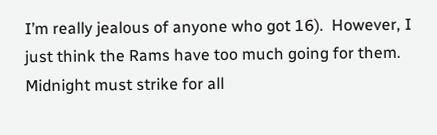I’m really jealous of anyone who got 16).  However, I just think the Rams have too much going for them.  Midnight must strike for all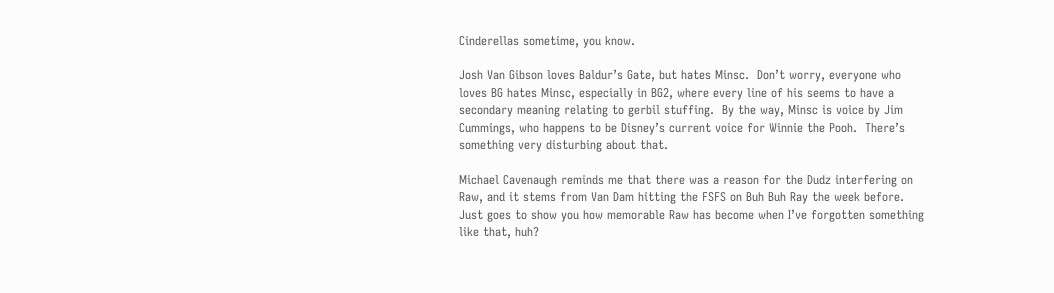Cinderellas sometime, you know.

Josh Van Gibson loves Baldur’s Gate, but hates Minsc.  Don’t worry, everyone who loves BG hates Minsc, especially in BG2, where every line of his seems to have a secondary meaning relating to gerbil stuffing.  By the way, Minsc is voice by Jim Cummings, who happens to be Disney’s current voice for Winnie the Pooh.  There’s something very disturbing about that.

Michael Cavenaugh reminds me that there was a reason for the Dudz interfering on Raw, and it stems from Van Dam hitting the FSFS on Buh Buh Ray the week before.  Just goes to show you how memorable Raw has become when I’ve forgotten something like that, huh?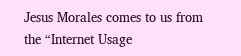Jesus Morales comes to us from the “Internet Usage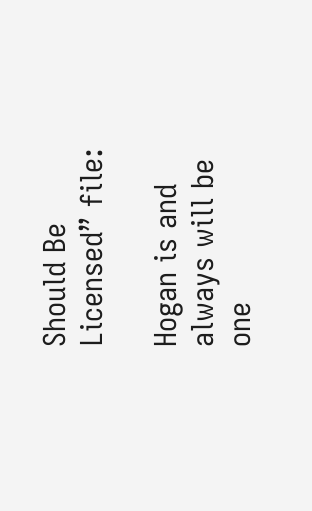Should Be Licensed” file:

Hogan is and always will be one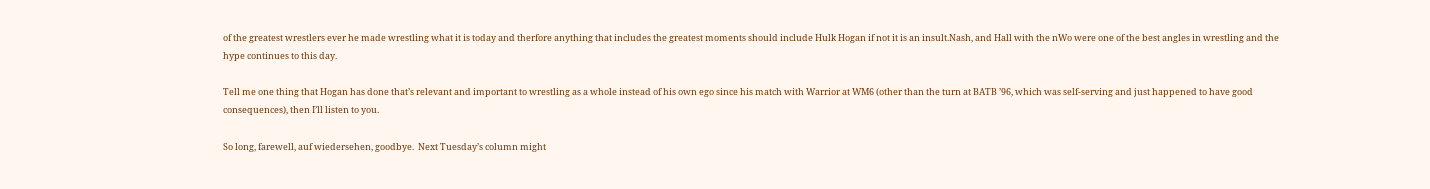of the greatest wrestlers ever he made wrestling what it is today and therfore anything that includes the greatest moments should include Hulk Hogan if not it is an insult.Nash, and Hall with the nWo were one of the best angles in wrestling and the hype continues to this day.

Tell me one thing that Hogan has done that’s relevant and important to wrestling as a whole instead of his own ego since his match with Warrior at WM6 (other than the turn at BATB ’96, which was self-serving and just happened to have good consequences), then I’ll listen to you.

So long, farewell, auf wiedersehen, goodbye.  Next Tuesday’s column might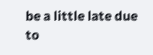be a little late due to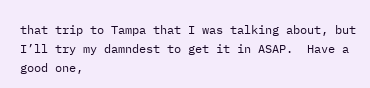that trip to Tampa that I was talking about, but I’ll try my damndest to get it in ASAP.  Have a good one,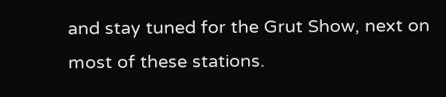and stay tuned for the Grut Show, next on most of these stations.